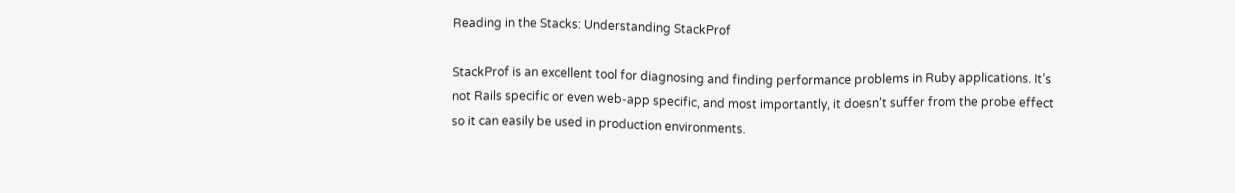Reading in the Stacks: Understanding StackProf

StackProf is an excellent tool for diagnosing and finding performance problems in Ruby applications. It’s not Rails specific or even web-app specific, and most importantly, it doesn’t suffer from the probe effect so it can easily be used in production environments.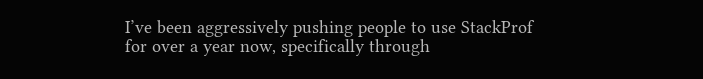I’ve been aggressively pushing people to use StackProf for over a year now, specifically through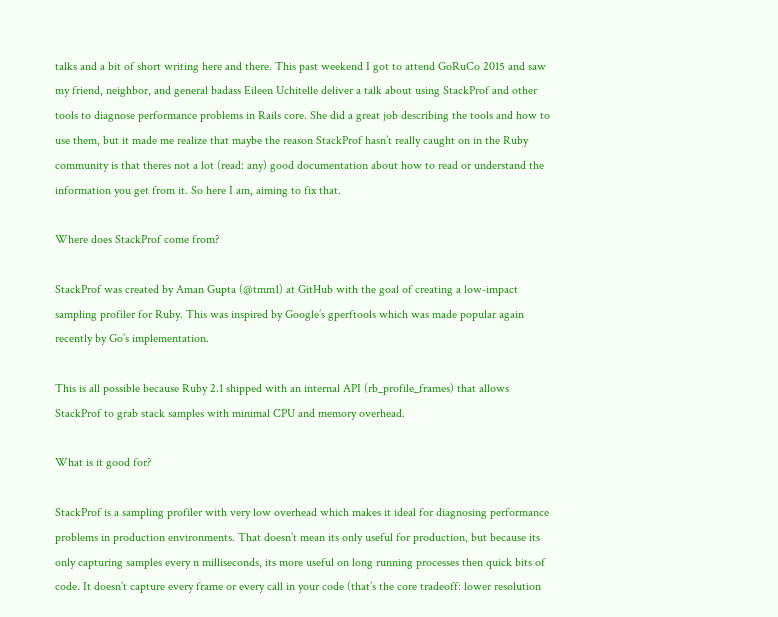talks and a bit of short writing here and there. This past weekend I got to attend GoRuCo 2015 and saw my friend, neighbor, and general badass Eileen Uchitelle deliver a talk about using StackProf and other tools to diagnose performance problems in Rails core. She did a great job describing the tools and how to use them, but it made me realize that maybe the reason StackProf hasn’t really caught on in the Ruby community is that theres not a lot (read: any) good documentation about how to read or understand the information you get from it. So here I am, aiming to fix that.

Where does StackProf come from?

StackProf was created by Aman Gupta (@tmm1) at GitHub with the goal of creating a low-impact sampling profiler for Ruby. This was inspired by Google’s gperftools which was made popular again recently by Go’s implementation.

This is all possible because Ruby 2.1 shipped with an internal API (rb_profile_frames) that allows StackProf to grab stack samples with minimal CPU and memory overhead.

What is it good for?

StackProf is a sampling profiler with very low overhead which makes it ideal for diagnosing performance problems in production environments. That doesn’t mean its only useful for production, but because its only capturing samples every n milliseconds, its more useful on long running processes then quick bits of code. It doesn’t capture every frame or every call in your code (that’s the core tradeoff: lower resolution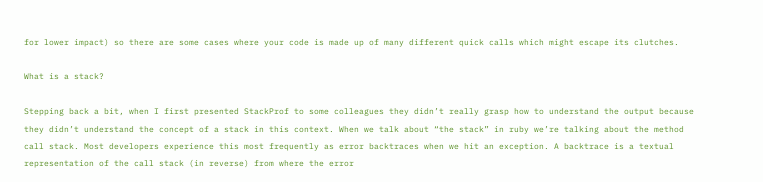for lower impact) so there are some cases where your code is made up of many different quick calls which might escape its clutches.

What is a stack?

Stepping back a bit, when I first presented StackProf to some colleagues they didn’t really grasp how to understand the output because they didn’t understand the concept of a stack in this context. When we talk about “the stack” in ruby we’re talking about the method call stack. Most developers experience this most frequently as error backtraces when we hit an exception. A backtrace is a textual representation of the call stack (in reverse) from where the error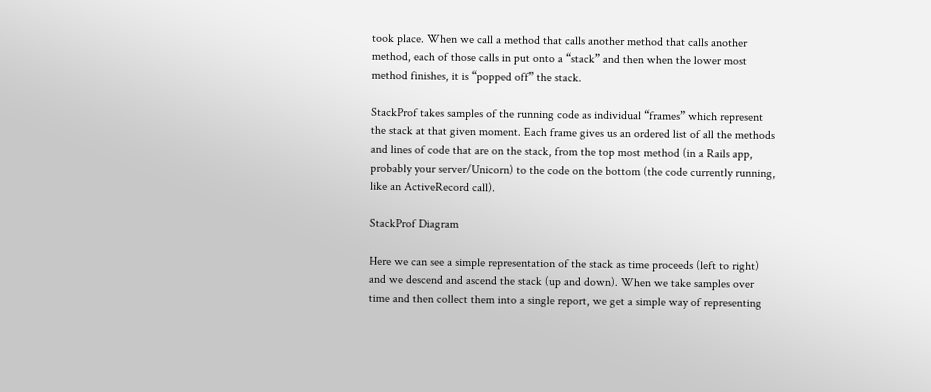took place. When we call a method that calls another method that calls another method, each of those calls in put onto a “stack” and then when the lower most method finishes, it is “popped off” the stack.

StackProf takes samples of the running code as individual “frames” which represent the stack at that given moment. Each frame gives us an ordered list of all the methods and lines of code that are on the stack, from the top most method (in a Rails app, probably your server/Unicorn) to the code on the bottom (the code currently running, like an ActiveRecord call).

StackProf Diagram

Here we can see a simple representation of the stack as time proceeds (left to right) and we descend and ascend the stack (up and down). When we take samples over time and then collect them into a single report, we get a simple way of representing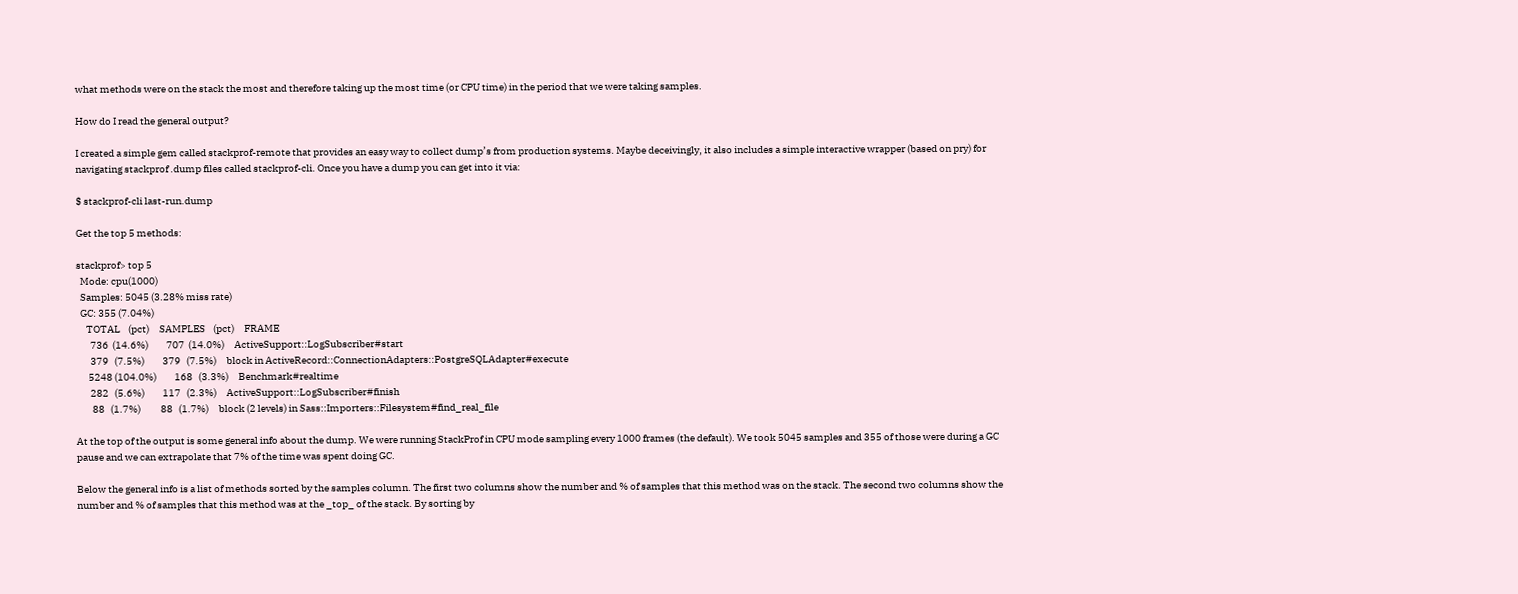what methods were on the stack the most and therefore taking up the most time (or CPU time) in the period that we were taking samples.

How do I read the general output?

I created a simple gem called stackprof-remote that provides an easy way to collect dump’s from production systems. Maybe deceivingly, it also includes a simple interactive wrapper (based on pry) for navigating stackprof .dump files called stackprof-cli. Once you have a dump you can get into it via:

$ stackprof-cli last-run.dump

Get the top 5 methods:

stackprof> top 5
  Mode: cpu(1000)
  Samples: 5045 (3.28% miss rate)
  GC: 355 (7.04%)
     TOTAL    (pct)     SAMPLES    (pct)     FRAME
       736  (14.6%)         707  (14.0%)     ActiveSupport::LogSubscriber#start
       379   (7.5%)         379   (7.5%)     block in ActiveRecord::ConnectionAdapters::PostgreSQLAdapter#execute
      5248 (104.0%)         168   (3.3%)     Benchmark#realtime
       282   (5.6%)         117   (2.3%)     ActiveSupport::LogSubscriber#finish
        88   (1.7%)          88   (1.7%)     block (2 levels) in Sass::Importers::Filesystem#find_real_file

At the top of the output is some general info about the dump. We were running StackProf in CPU mode sampling every 1000 frames (the default). We took 5045 samples and 355 of those were during a GC pause and we can extrapolate that 7% of the time was spent doing GC.

Below the general info is a list of methods sorted by the samples column. The first two columns show the number and % of samples that this method was on the stack. The second two columns show the number and % of samples that this method was at the _top_ of the stack. By sorting by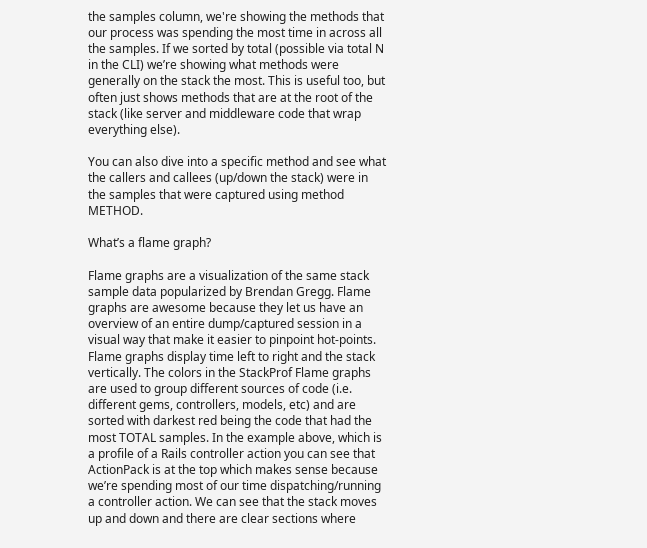the samples column, we're showing the methods that our process was spending the most time in across all the samples. If we sorted by total (possible via total N in the CLI) we’re showing what methods were generally on the stack the most. This is useful too, but often just shows methods that are at the root of the stack (like server and middleware code that wrap everything else).

You can also dive into a specific method and see what the callers and callees (up/down the stack) were in the samples that were captured using method METHOD.

What’s a flame graph?

Flame graphs are a visualization of the same stack sample data popularized by Brendan Gregg. Flame graphs are awesome because they let us have an overview of an entire dump/captured session in a visual way that make it easier to pinpoint hot-points. Flame graphs display time left to right and the stack vertically. The colors in the StackProf Flame graphs are used to group different sources of code (i.e. different gems, controllers, models, etc) and are sorted with darkest red being the code that had the most TOTAL samples. In the example above, which is a profile of a Rails controller action you can see that ActionPack is at the top which makes sense because we’re spending most of our time dispatching/running a controller action. We can see that the stack moves up and down and there are clear sections where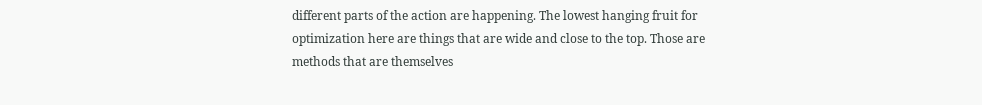different parts of the action are happening. The lowest hanging fruit for optimization here are things that are wide and close to the top. Those are methods that are themselves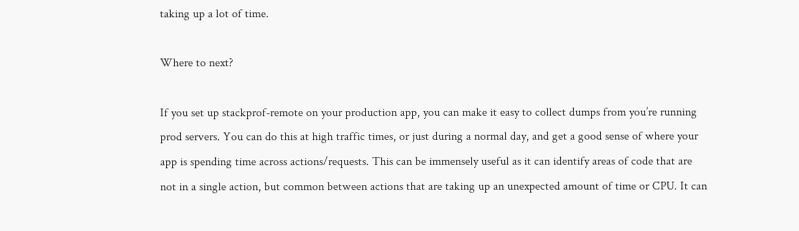taking up a lot of time.

Where to next?

If you set up stackprof-remote on your production app, you can make it easy to collect dumps from you’re running prod servers. You can do this at high traffic times, or just during a normal day, and get a good sense of where your app is spending time across actions/requests. This can be immensely useful as it can identify areas of code that are not in a single action, but common between actions that are taking up an unexpected amount of time or CPU. It can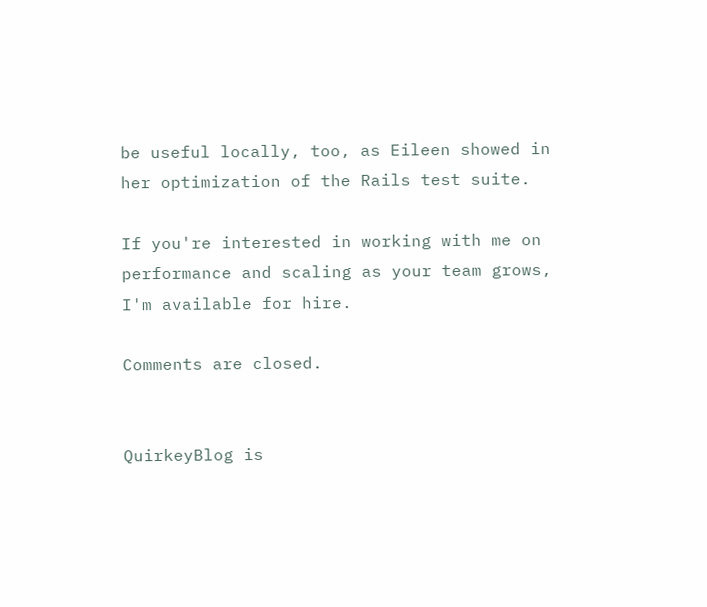be useful locally, too, as Eileen showed in her optimization of the Rails test suite.

If you're interested in working with me on performance and scaling as your team grows, I'm available for hire.

Comments are closed.


QuirkeyBlog is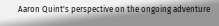Aaron Quint's perspective on the ongoing adventure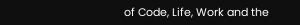of Code, Life, Work and the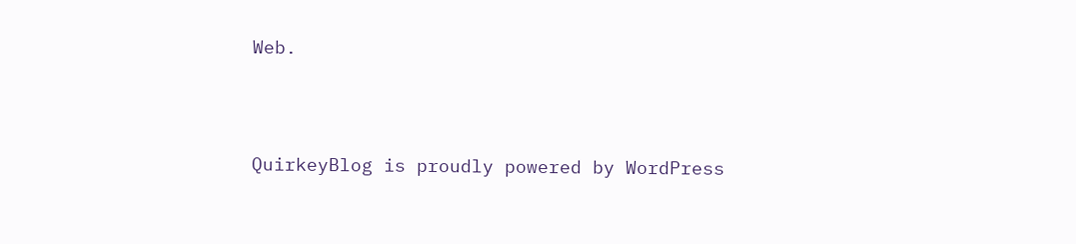Web.




QuirkeyBlog is proudly powered by WordPress